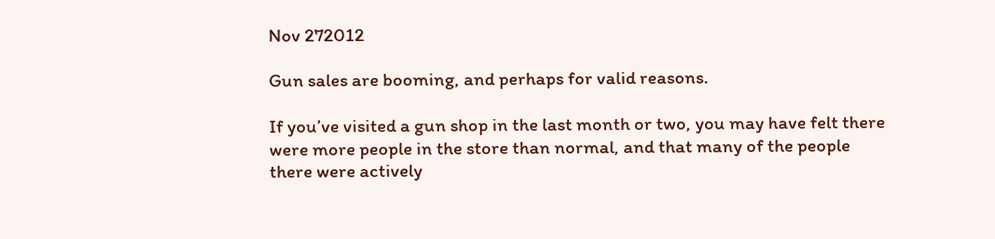Nov 272012

Gun sales are booming, and perhaps for valid reasons.

If you’ve visited a gun shop in the last month or two, you may have felt there were more people in the store than normal, and that many of the people there were actively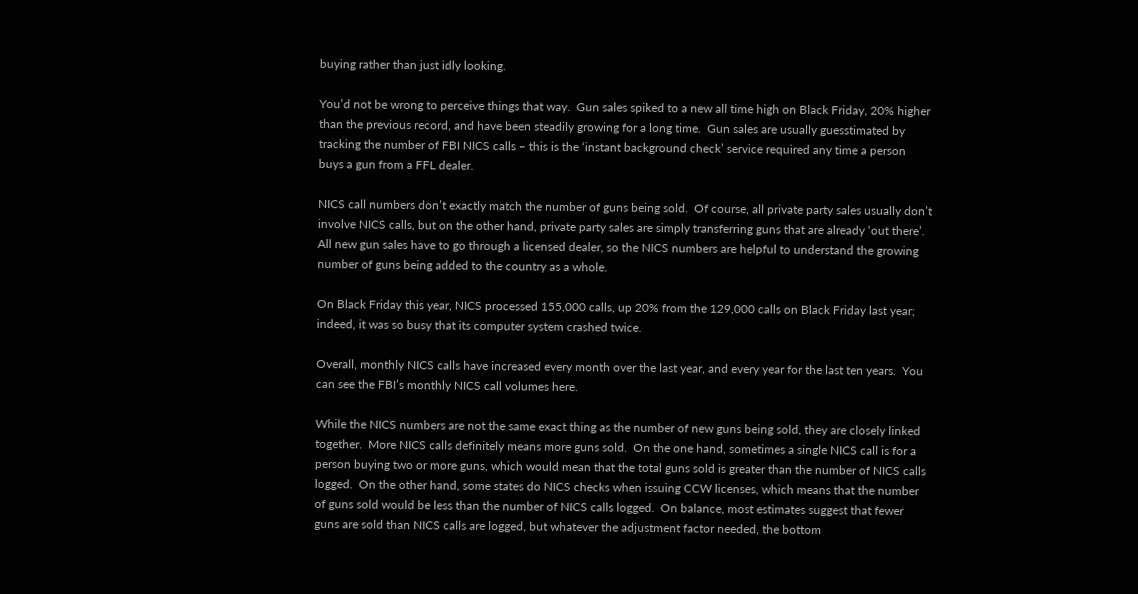buying rather than just idly looking.

You’d not be wrong to perceive things that way.  Gun sales spiked to a new all time high on Black Friday, 20% higher than the previous record, and have been steadily growing for a long time.  Gun sales are usually guesstimated by tracking the number of FBI NICS calls – this is the ‘instant background check’ service required any time a person buys a gun from a FFL dealer.

NICS call numbers don’t exactly match the number of guns being sold.  Of course, all private party sales usually don’t involve NICS calls, but on the other hand, private party sales are simply transferring guns that are already ‘out there’.  All new gun sales have to go through a licensed dealer, so the NICS numbers are helpful to understand the growing number of guns being added to the country as a whole.

On Black Friday this year, NICS processed 155,000 calls, up 20% from the 129,000 calls on Black Friday last year; indeed, it was so busy that its computer system crashed twice.

Overall, monthly NICS calls have increased every month over the last year, and every year for the last ten years.  You can see the FBI’s monthly NICS call volumes here.

While the NICS numbers are not the same exact thing as the number of new guns being sold, they are closely linked together.  More NICS calls definitely means more guns sold.  On the one hand, sometimes a single NICS call is for a person buying two or more guns, which would mean that the total guns sold is greater than the number of NICS calls logged.  On the other hand, some states do NICS checks when issuing CCW licenses, which means that the number of guns sold would be less than the number of NICS calls logged.  On balance, most estimates suggest that fewer guns are sold than NICS calls are logged, but whatever the adjustment factor needed, the bottom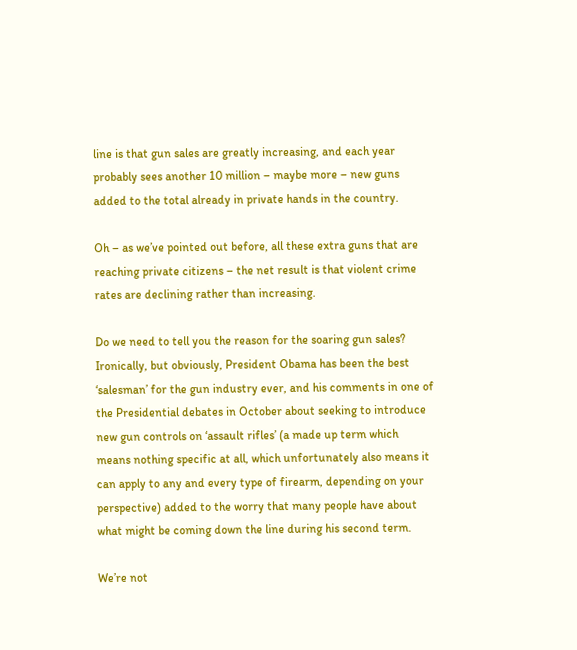line is that gun sales are greatly increasing, and each year probably sees another 10 million – maybe more – new guns added to the total already in private hands in the country.

Oh – as we’ve pointed out before, all these extra guns that are reaching private citizens – the net result is that violent crime rates are declining rather than increasing.

Do we need to tell you the reason for the soaring gun sales?  Ironically, but obviously, President Obama has been the best ‘salesman’ for the gun industry ever, and his comments in one of the Presidential debates in October about seeking to introduce new gun controls on ‘assault rifles’ (a made up term which means nothing specific at all, which unfortunately also means it can apply to any and every type of firearm, depending on your perspective) added to the worry that many people have about what might be coming down the line during his second term.

We’re not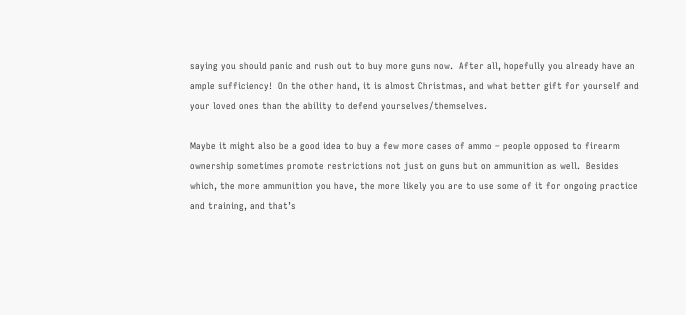saying you should panic and rush out to buy more guns now.  After all, hopefully you already have an ample sufficiency!  On the other hand, it is almost Christmas, and what better gift for yourself and your loved ones than the ability to defend yourselves/themselves.

Maybe it might also be a good idea to buy a few more cases of ammo – people opposed to firearm ownership sometimes promote restrictions not just on guns but on ammunition as well.  Besides which, the more ammunition you have, the more likely you are to use some of it for ongoing practice and training, and that’s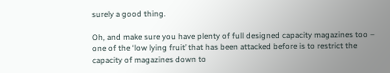surely a good thing.

Oh, and make sure you have plenty of full designed capacity magazines too – one of the ‘low lying fruit’ that has been attacked before is to restrict the capacity of magazines down to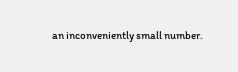an inconveniently small number.